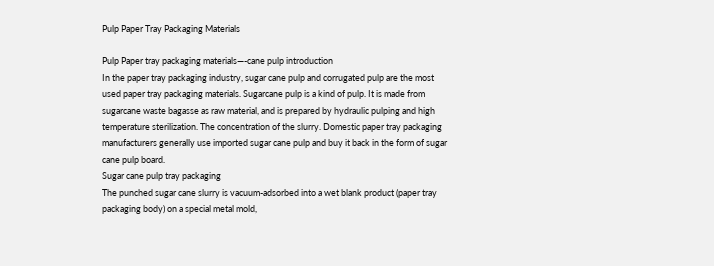Pulp Paper Tray Packaging Materials

Pulp Paper tray packaging materials—-cane pulp introduction
In the paper tray packaging industry, sugar cane pulp and corrugated pulp are the most used paper tray packaging materials. Sugarcane pulp is a kind of pulp. It is made from sugarcane waste bagasse as raw material, and is prepared by hydraulic pulping and high temperature sterilization. The concentration of the slurry. Domestic paper tray packaging manufacturers generally use imported sugar cane pulp and buy it back in the form of sugar cane pulp board.
Sugar cane pulp tray packaging
The punched sugar cane slurry is vacuum-adsorbed into a wet blank product (paper tray packaging body) on a special metal mold,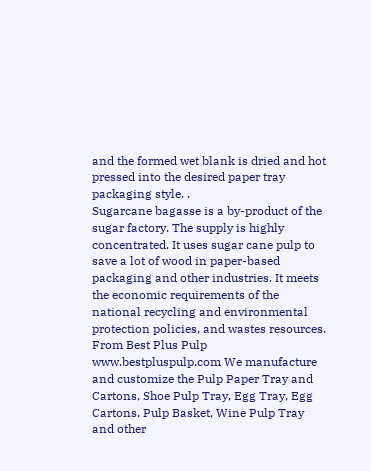and the formed wet blank is dried and hot pressed into the desired paper tray packaging style. .
Sugarcane bagasse is a by-product of the sugar factory. The supply is highly concentrated. It uses sugar cane pulp to save a lot of wood in paper-based packaging and other industries. It meets the economic requirements of the national recycling and environmental protection policies, and wastes resources.
From Best Plus Pulp www.bestpluspulp.com We manufacture and customize the Pulp Paper Tray and Cartons, Shoe Pulp Tray, Egg Tray, Egg Cartons, Pulp Basket, Wine Pulp Tray and other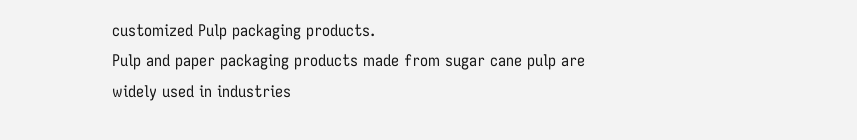customized Pulp packaging products.
Pulp and paper packaging products made from sugar cane pulp are widely used in industries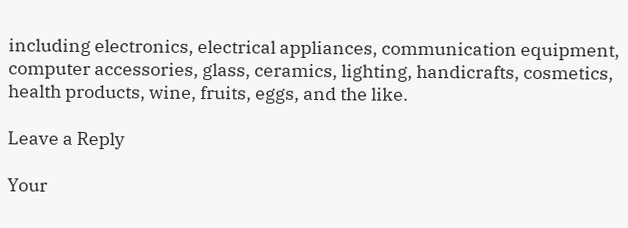including electronics, electrical appliances, communication equipment, computer accessories, glass, ceramics, lighting, handicrafts, cosmetics, health products, wine, fruits, eggs, and the like.

Leave a Reply

Your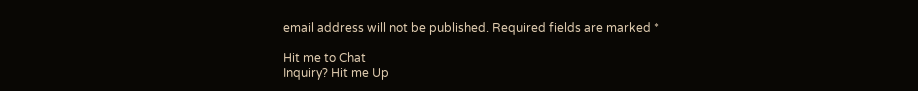email address will not be published. Required fields are marked *

Hit me to Chat
Inquiry? Hit me Up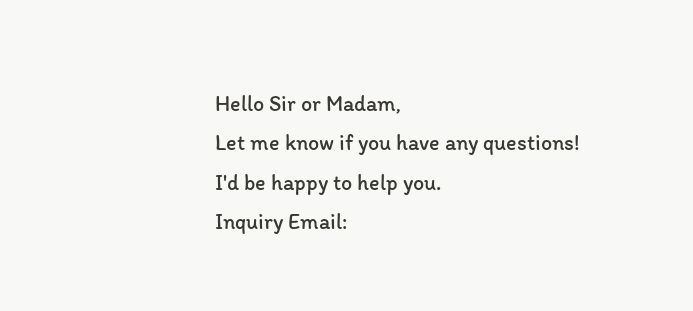Hello Sir or Madam,
Let me know if you have any questions!
I'd be happy to help you.
Inquiry Email: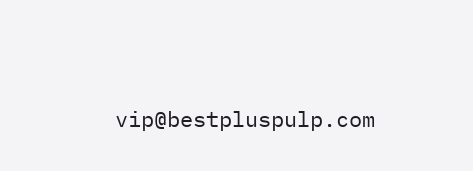vip@bestpluspulp.com